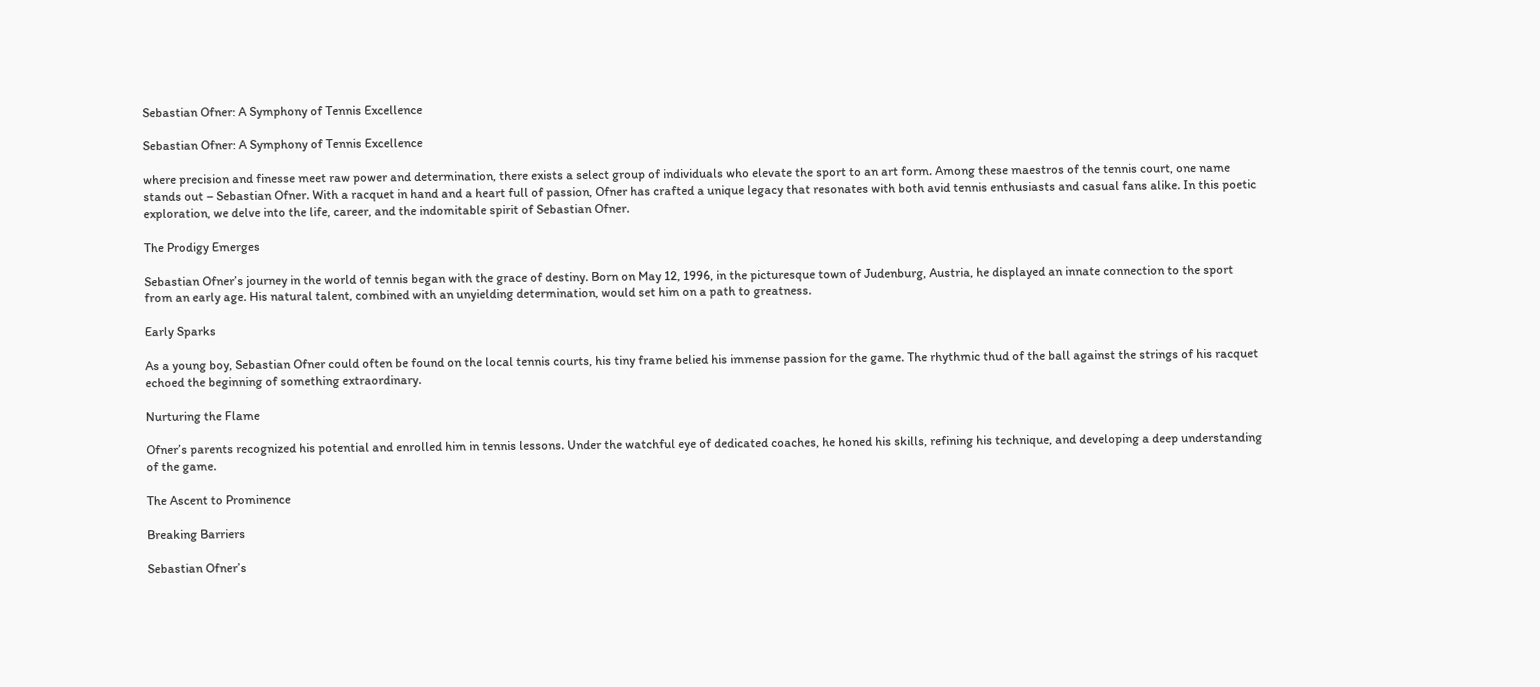Sebastian Ofner: A Symphony of Tennis Excellence

Sebastian Ofner: A Symphony of Tennis Excellence

where precision and finesse meet raw power and determination, there exists a select group of individuals who elevate the sport to an art form. Among these maestros of the tennis court, one name stands out – Sebastian Ofner. With a racquet in hand and a heart full of passion, Ofner has crafted a unique legacy that resonates with both avid tennis enthusiasts and casual fans alike. In this poetic exploration, we delve into the life, career, and the indomitable spirit of Sebastian Ofner.

The Prodigy Emerges

Sebastian Ofner’s journey in the world of tennis began with the grace of destiny. Born on May 12, 1996, in the picturesque town of Judenburg, Austria, he displayed an innate connection to the sport from an early age. His natural talent, combined with an unyielding determination, would set him on a path to greatness.

Early Sparks

As a young boy, Sebastian Ofner could often be found on the local tennis courts, his tiny frame belied his immense passion for the game. The rhythmic thud of the ball against the strings of his racquet echoed the beginning of something extraordinary.

Nurturing the Flame

Ofner’s parents recognized his potential and enrolled him in tennis lessons. Under the watchful eye of dedicated coaches, he honed his skills, refining his technique, and developing a deep understanding of the game.

The Ascent to Prominence

Breaking Barriers

Sebastian Ofner’s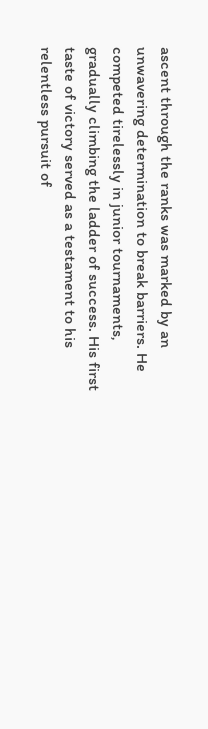ascent through the ranks was marked by an unwavering determination to break barriers. He competed tirelessly in junior tournaments, gradually climbing the ladder of success. His first taste of victory served as a testament to his relentless pursuit of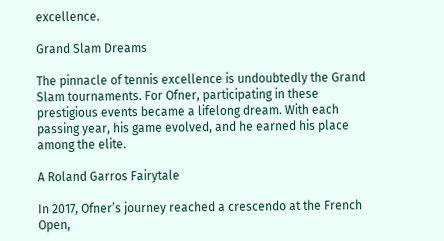excellence.

Grand Slam Dreams

The pinnacle of tennis excellence is undoubtedly the Grand Slam tournaments. For Ofner, participating in these prestigious events became a lifelong dream. With each passing year, his game evolved, and he earned his place among the elite.

A Roland Garros Fairytale

In 2017, Ofner’s journey reached a crescendo at the French Open,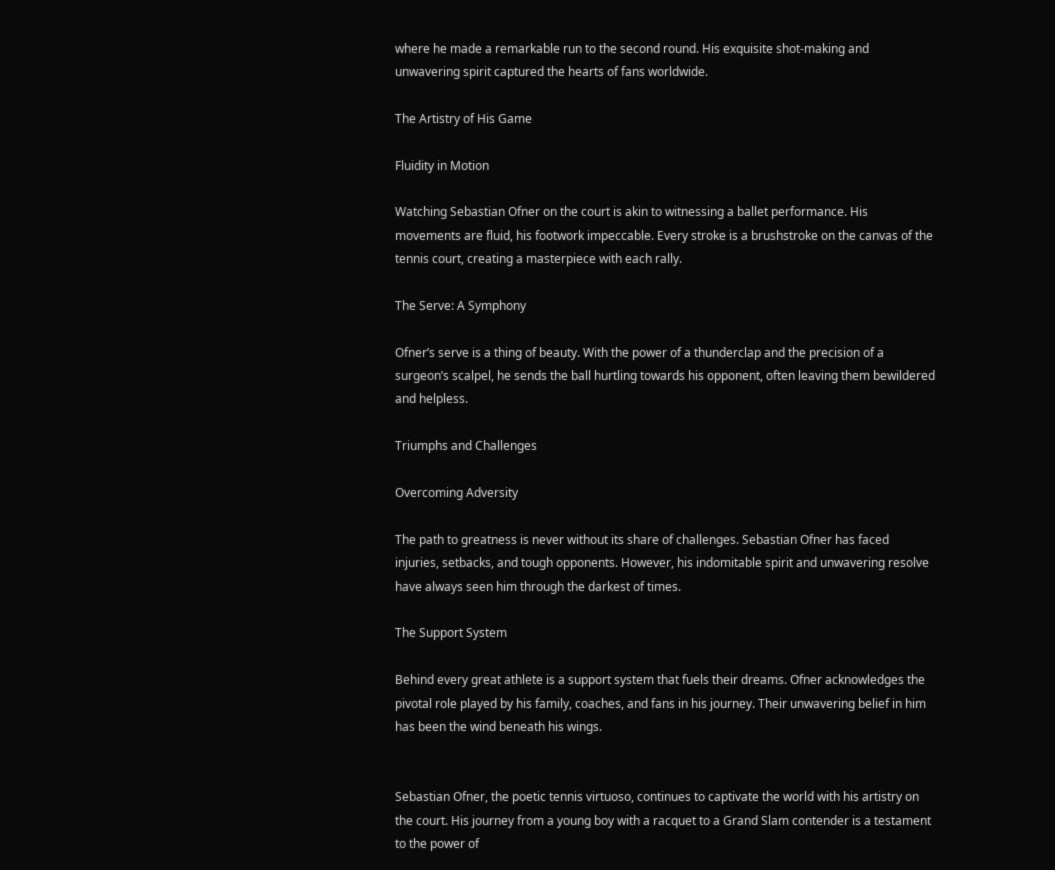where he made a remarkable run to the second round. His exquisite shot-making and unwavering spirit captured the hearts of fans worldwide.

The Artistry of His Game

Fluidity in Motion

Watching Sebastian Ofner on the court is akin to witnessing a ballet performance. His movements are fluid, his footwork impeccable. Every stroke is a brushstroke on the canvas of the tennis court, creating a masterpiece with each rally.

The Serve: A Symphony

Ofner’s serve is a thing of beauty. With the power of a thunderclap and the precision of a surgeon’s scalpel, he sends the ball hurtling towards his opponent, often leaving them bewildered and helpless.

Triumphs and Challenges

Overcoming Adversity

The path to greatness is never without its share of challenges. Sebastian Ofner has faced injuries, setbacks, and tough opponents. However, his indomitable spirit and unwavering resolve have always seen him through the darkest of times.

The Support System

Behind every great athlete is a support system that fuels their dreams. Ofner acknowledges the pivotal role played by his family, coaches, and fans in his journey. Their unwavering belief in him has been the wind beneath his wings.


Sebastian Ofner, the poetic tennis virtuoso, continues to captivate the world with his artistry on the court. His journey from a young boy with a racquet to a Grand Slam contender is a testament to the power of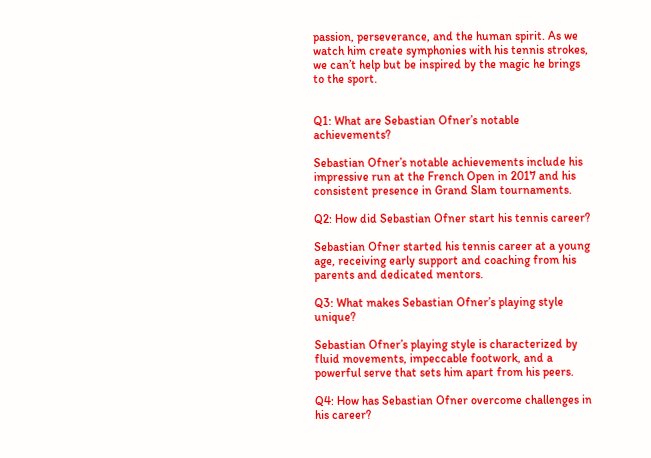passion, perseverance, and the human spirit. As we watch him create symphonies with his tennis strokes, we can’t help but be inspired by the magic he brings to the sport.


Q1: What are Sebastian Ofner’s notable achievements?

Sebastian Ofner’s notable achievements include his impressive run at the French Open in 2017 and his consistent presence in Grand Slam tournaments.

Q2: How did Sebastian Ofner start his tennis career?

Sebastian Ofner started his tennis career at a young age, receiving early support and coaching from his parents and dedicated mentors.

Q3: What makes Sebastian Ofner’s playing style unique?

Sebastian Ofner’s playing style is characterized by fluid movements, impeccable footwork, and a powerful serve that sets him apart from his peers.

Q4: How has Sebastian Ofner overcome challenges in his career?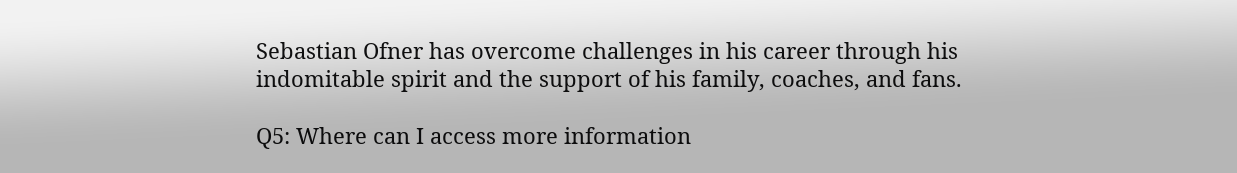Sebastian Ofner has overcome challenges in his career through his indomitable spirit and the support of his family, coaches, and fans.

Q5: Where can I access more information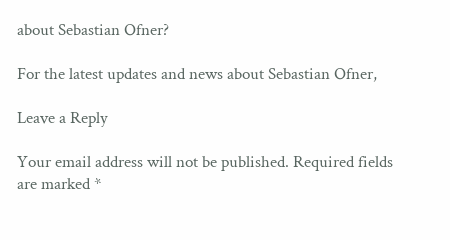about Sebastian Ofner?

For the latest updates and news about Sebastian Ofner,

Leave a Reply

Your email address will not be published. Required fields are marked *